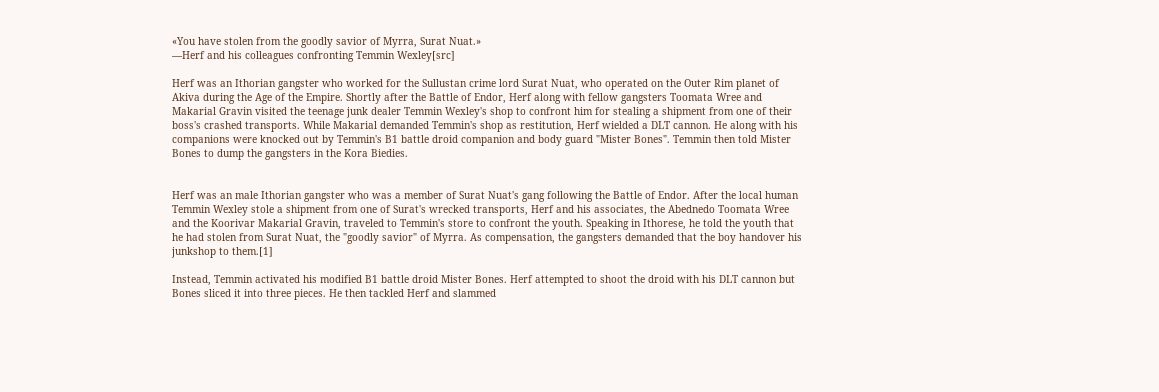«You have stolen from the goodly savior of Myrra, Surat Nuat.»
―Herf and his colleagues confronting Temmin Wexley[src]

Herf was an Ithorian gangster who worked for the Sullustan crime lord Surat Nuat, who operated on the Outer Rim planet of Akiva during the Age of the Empire. Shortly after the Battle of Endor, Herf along with fellow gangsters Toomata Wree and Makarial Gravin visited the teenage junk dealer Temmin Wexley's shop to confront him for stealing a shipment from one of their boss's crashed transports. While Makarial demanded Temmin's shop as restitution, Herf wielded a DLT cannon. He along with his companions were knocked out by Temmin's B1 battle droid companion and body guard "Mister Bones". Temmin then told Mister Bones to dump the gangsters in the Kora Biedies.


Herf was an male Ithorian gangster who was a member of Surat Nuat's gang following the Battle of Endor. After the local human Temmin Wexley stole a shipment from one of Surat's wrecked transports, Herf and his associates, the Abednedo Toomata Wree and the Koorivar Makarial Gravin, traveled to Temmin's store to confront the youth. Speaking in Ithorese, he told the youth that he had stolen from Surat Nuat, the "goodly savior" of Myrra. As compensation, the gangsters demanded that the boy handover his junkshop to them.[1]

Instead, Temmin activated his modified B1 battle droid Mister Bones. Herf attempted to shoot the droid with his DLT cannon but Bones sliced it into three pieces. He then tackled Herf and slammed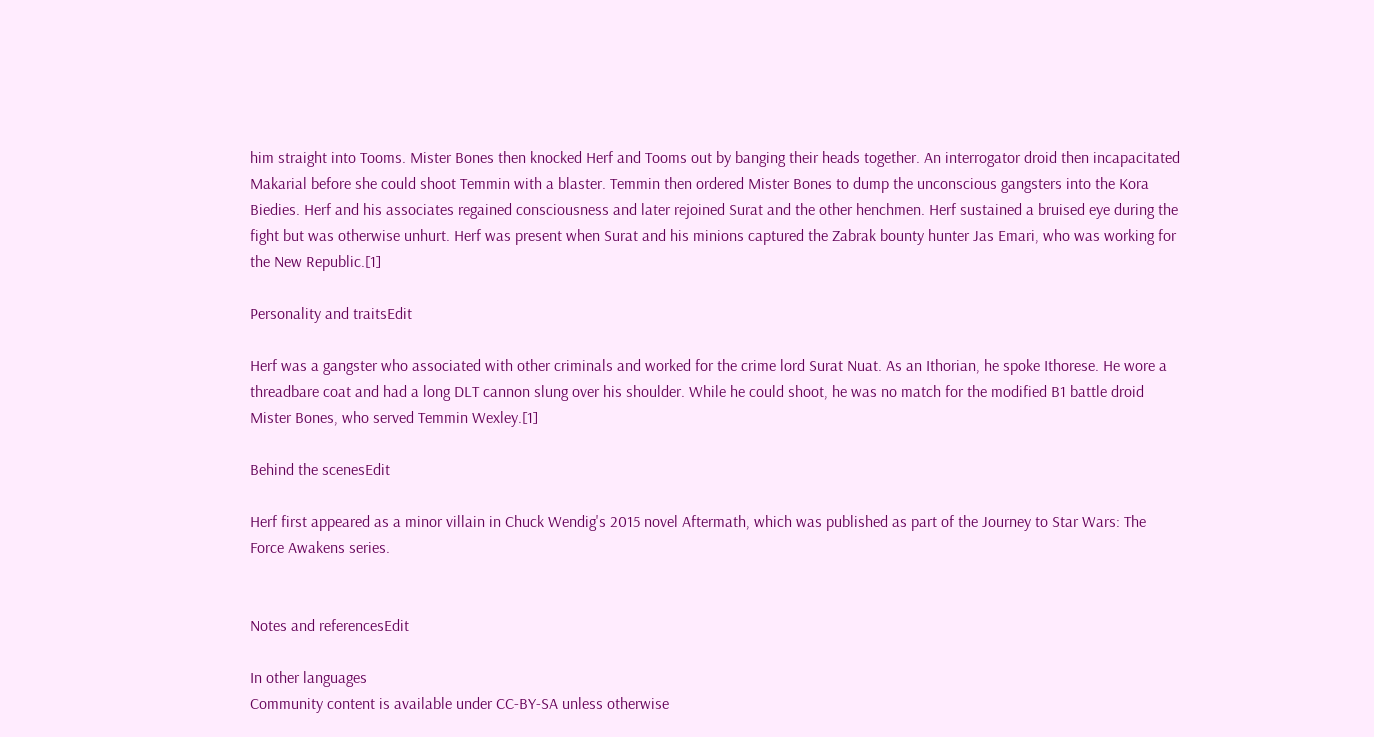him straight into Tooms. Mister Bones then knocked Herf and Tooms out by banging their heads together. An interrogator droid then incapacitated Makarial before she could shoot Temmin with a blaster. Temmin then ordered Mister Bones to dump the unconscious gangsters into the Kora Biedies. Herf and his associates regained consciousness and later rejoined Surat and the other henchmen. Herf sustained a bruised eye during the fight but was otherwise unhurt. Herf was present when Surat and his minions captured the Zabrak bounty hunter Jas Emari, who was working for the New Republic.[1]

Personality and traitsEdit

Herf was a gangster who associated with other criminals and worked for the crime lord Surat Nuat. As an Ithorian, he spoke Ithorese. He wore a threadbare coat and had a long DLT cannon slung over his shoulder. While he could shoot, he was no match for the modified B1 battle droid Mister Bones, who served Temmin Wexley.[1]

Behind the scenesEdit

Herf first appeared as a minor villain in Chuck Wendig's 2015 novel Aftermath, which was published as part of the Journey to Star Wars: The Force Awakens series.


Notes and referencesEdit

In other languages
Community content is available under CC-BY-SA unless otherwise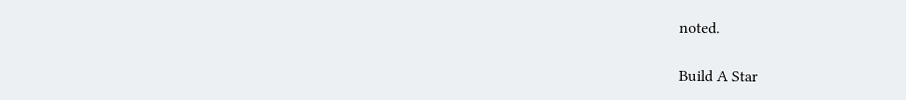noted.

Build A Star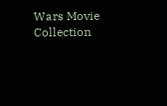Wars Movie Collection